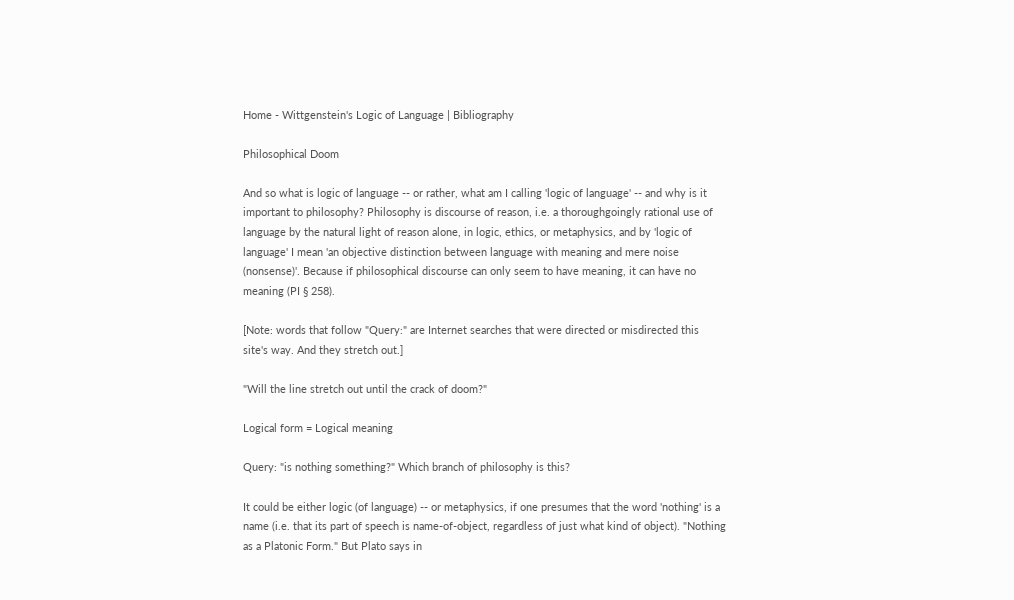Home - Wittgenstein's Logic of Language | Bibliography

Philosophical Doom

And so what is logic of language -- or rather, what am I calling 'logic of language' -- and why is it important to philosophy? Philosophy is discourse of reason, i.e. a thoroughgoingly rational use of language by the natural light of reason alone, in logic, ethics, or metaphysics, and by 'logic of language' I mean 'an objective distinction between language with meaning and mere noise (nonsense)'. Because if philosophical discourse can only seem to have meaning, it can have no meaning (PI § 258).

[Note: words that follow "Query:" are Internet searches that were directed or misdirected this site's way. And they stretch out.]

"Will the line stretch out until the crack of doom?"

Logical form = Logical meaning

Query: "is nothing something?" Which branch of philosophy is this?

It could be either logic (of language) -- or metaphysics, if one presumes that the word 'nothing' is a name (i.e. that its part of speech is name-of-object, regardless of just what kind of object). "Nothing as a Platonic Form." But Plato says in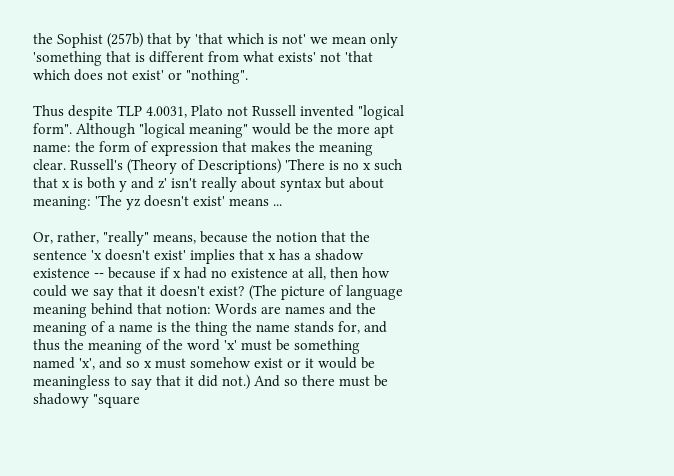the Sophist (257b) that by 'that which is not' we mean only 'something that is different from what exists' not 'that which does not exist' or "nothing".

Thus despite TLP 4.0031, Plato not Russell invented "logical form". Although "logical meaning" would be the more apt name: the form of expression that makes the meaning clear. Russell's (Theory of Descriptions) 'There is no x such that x is both y and z' isn't really about syntax but about meaning: 'The yz doesn't exist' means ...

Or, rather, "really" means, because the notion that the sentence 'x doesn't exist' implies that x has a shadow existence -- because if x had no existence at all, then how could we say that it doesn't exist? (The picture of language meaning behind that notion: Words are names and the meaning of a name is the thing the name stands for, and thus the meaning of the word 'x' must be something named 'x', and so x must somehow exist or it would be meaningless to say that it did not.) And so there must be shadowy "square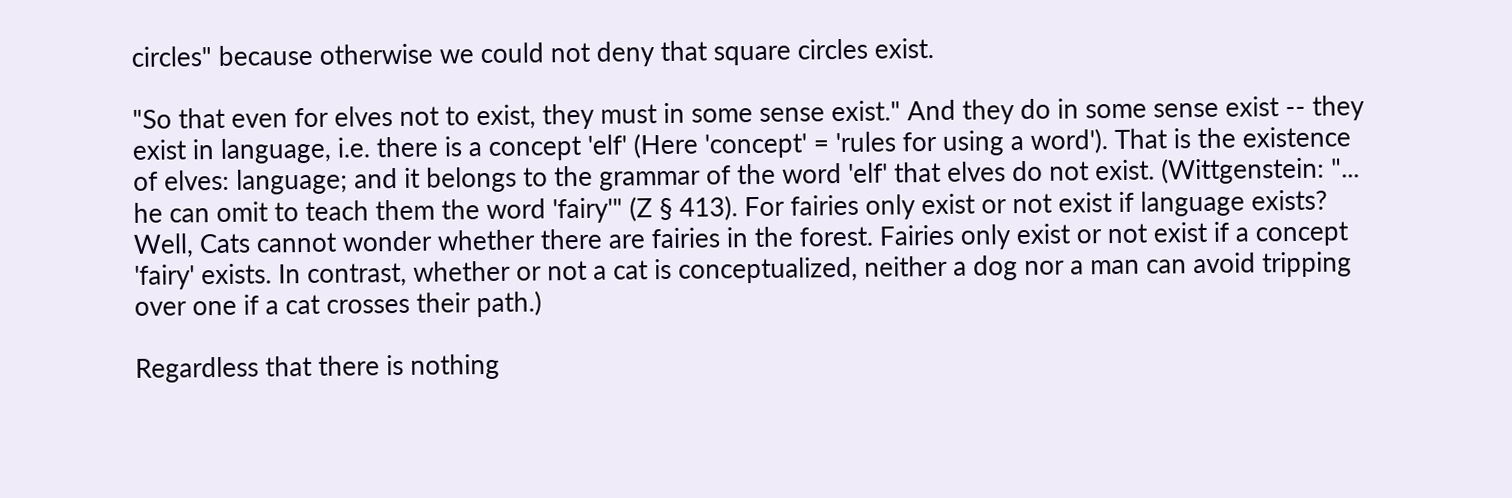circles" because otherwise we could not deny that square circles exist.

"So that even for elves not to exist, they must in some sense exist." And they do in some sense exist -- they exist in language, i.e. there is a concept 'elf' (Here 'concept' = 'rules for using a word'). That is the existence of elves: language; and it belongs to the grammar of the word 'elf' that elves do not exist. (Wittgenstein: "... he can omit to teach them the word 'fairy'" (Z § 413). For fairies only exist or not exist if language exists? Well, Cats cannot wonder whether there are fairies in the forest. Fairies only exist or not exist if a concept 'fairy' exists. In contrast, whether or not a cat is conceptualized, neither a dog nor a man can avoid tripping over one if a cat crosses their path.)

Regardless that there is nothing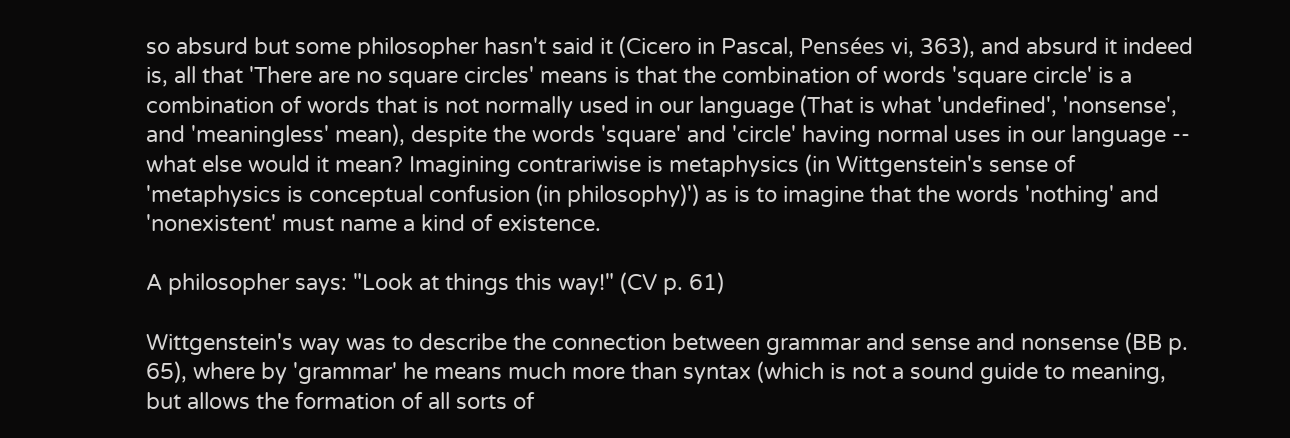so absurd but some philosopher hasn't said it (Cicero in Pascal, Pensées vi, 363), and absurd it indeed is, all that 'There are no square circles' means is that the combination of words 'square circle' is a combination of words that is not normally used in our language (That is what 'undefined', 'nonsense', and 'meaningless' mean), despite the words 'square' and 'circle' having normal uses in our language -- what else would it mean? Imagining contrariwise is metaphysics (in Wittgenstein's sense of 'metaphysics is conceptual confusion (in philosophy)') as is to imagine that the words 'nothing' and 'nonexistent' must name a kind of existence.

A philosopher says: "Look at things this way!" (CV p. 61)

Wittgenstein's way was to describe the connection between grammar and sense and nonsense (BB p. 65), where by 'grammar' he means much more than syntax (which is not a sound guide to meaning, but allows the formation of all sorts of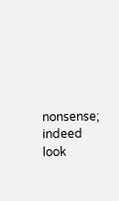nonsense; indeed look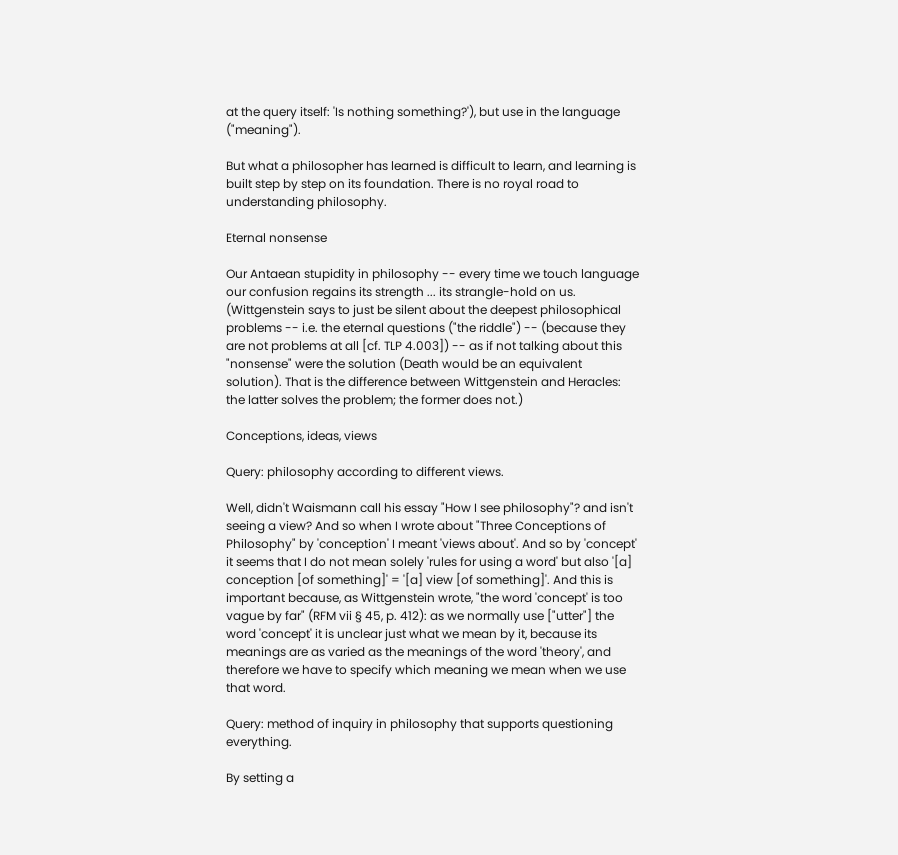at the query itself: 'Is nothing something?'), but use in the language ("meaning").

But what a philosopher has learned is difficult to learn, and learning is built step by step on its foundation. There is no royal road to understanding philosophy.

Eternal nonsense

Our Antaean stupidity in philosophy -- every time we touch language our confusion regains its strength ... its strangle-hold on us. (Wittgenstein says to just be silent about the deepest philosophical problems -- i.e. the eternal questions ("the riddle") -- (because they are not problems at all [cf. TLP 4.003]) -- as if not talking about this "nonsense" were the solution (Death would be an equivalent solution). That is the difference between Wittgenstein and Heracles: the latter solves the problem; the former does not.)

Conceptions, ideas, views

Query: philosophy according to different views.

Well, didn't Waismann call his essay "How I see philosophy"? and isn't seeing a view? And so when I wrote about "Three Conceptions of Philosophy" by 'conception' I meant 'views about'. And so by 'concept' it seems that I do not mean solely 'rules for using a word' but also '[a] conception [of something]' = '[a] view [of something]'. And this is important because, as Wittgenstein wrote, "the word 'concept' is too vague by far" (RFM vii § 45, p. 412): as we normally use ["utter"] the word 'concept' it is unclear just what we mean by it, because its meanings are as varied as the meanings of the word 'theory', and therefore we have to specify which meaning we mean when we use that word.

Query: method of inquiry in philosophy that supports questioning everything.

By setting a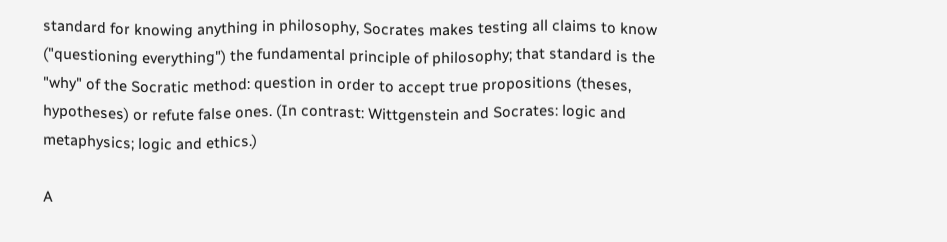standard for knowing anything in philosophy, Socrates makes testing all claims to know ("questioning everything") the fundamental principle of philosophy; that standard is the "why" of the Socratic method: question in order to accept true propositions (theses, hypotheses) or refute false ones. (In contrast: Wittgenstein and Socrates: logic and metaphysics; logic and ethics.)

A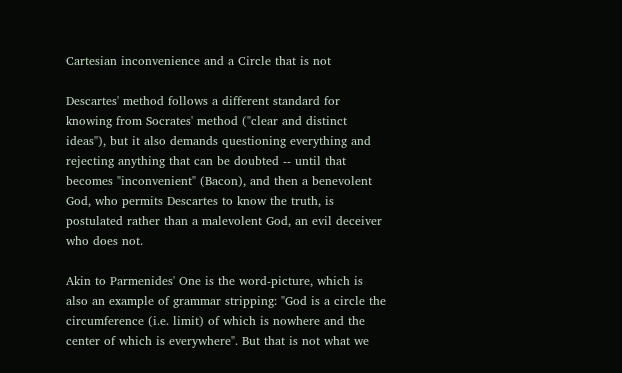Cartesian inconvenience and a Circle that is not

Descartes' method follows a different standard for knowing from Socrates' method ("clear and distinct ideas"), but it also demands questioning everything and rejecting anything that can be doubted -- until that becomes "inconvenient" (Bacon), and then a benevolent God, who permits Descartes to know the truth, is postulated rather than a malevolent God, an evil deceiver who does not.

Akin to Parmenides' One is the word-picture, which is also an example of grammar stripping: "God is a circle the circumference (i.e. limit) of which is nowhere and the center of which is everywhere". But that is not what we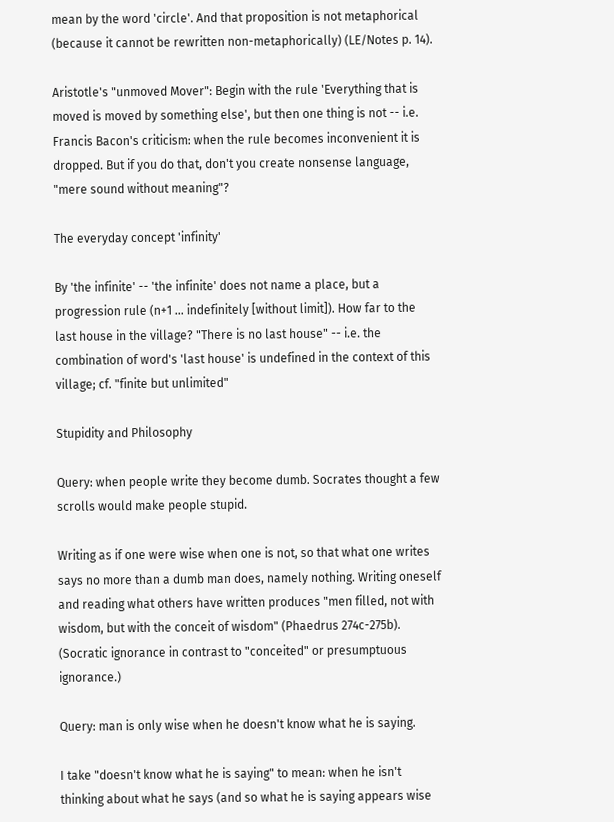mean by the word 'circle'. And that proposition is not metaphorical (because it cannot be rewritten non-metaphorically) (LE/Notes p. 14).

Aristotle's "unmoved Mover": Begin with the rule 'Everything that is moved is moved by something else', but then one thing is not -- i.e. Francis Bacon's criticism: when the rule becomes inconvenient it is dropped. But if you do that, don't you create nonsense language, "mere sound without meaning"?

The everyday concept 'infinity'

By 'the infinite' -- 'the infinite' does not name a place, but a progression rule (n+1 ... indefinitely [without limit]). How far to the last house in the village? "There is no last house" -- i.e. the combination of word's 'last house' is undefined in the context of this village; cf. "finite but unlimited"

Stupidity and Philosophy

Query: when people write they become dumb. Socrates thought a few scrolls would make people stupid.

Writing as if one were wise when one is not, so that what one writes says no more than a dumb man does, namely nothing. Writing oneself and reading what others have written produces "men filled, not with wisdom, but with the conceit of wisdom" (Phaedrus 274c-275b). (Socratic ignorance in contrast to "conceited" or presumptuous ignorance.)

Query: man is only wise when he doesn't know what he is saying.

I take "doesn't know what he is saying" to mean: when he isn't thinking about what he says (and so what he is saying appears wise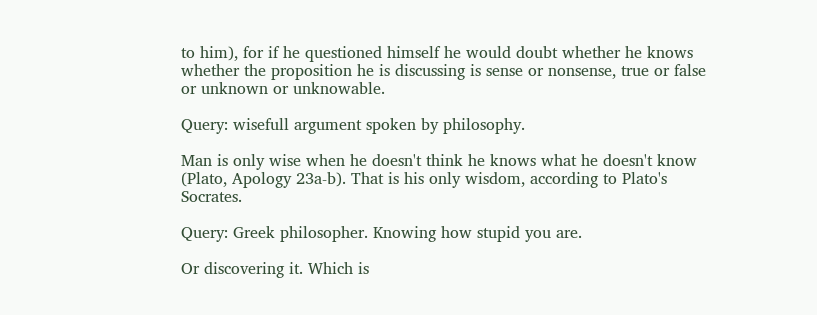to him), for if he questioned himself he would doubt whether he knows whether the proposition he is discussing is sense or nonsense, true or false or unknown or unknowable.

Query: wisefull argument spoken by philosophy.

Man is only wise when he doesn't think he knows what he doesn't know (Plato, Apology 23a-b). That is his only wisdom, according to Plato's Socrates.

Query: Greek philosopher. Knowing how stupid you are.

Or discovering it. Which is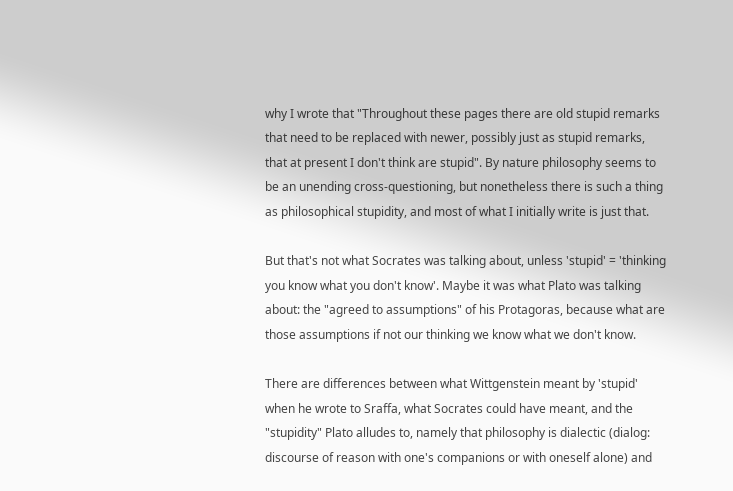why I wrote that "Throughout these pages there are old stupid remarks that need to be replaced with newer, possibly just as stupid remarks, that at present I don't think are stupid". By nature philosophy seems to be an unending cross-questioning, but nonetheless there is such a thing as philosophical stupidity, and most of what I initially write is just that.

But that's not what Socrates was talking about, unless 'stupid' = 'thinking you know what you don't know'. Maybe it was what Plato was talking about: the "agreed to assumptions" of his Protagoras, because what are those assumptions if not our thinking we know what we don't know.

There are differences between what Wittgenstein meant by 'stupid' when he wrote to Sraffa, what Socrates could have meant, and the "stupidity" Plato alludes to, namely that philosophy is dialectic (dialog: discourse of reason with one's companions or with oneself alone) and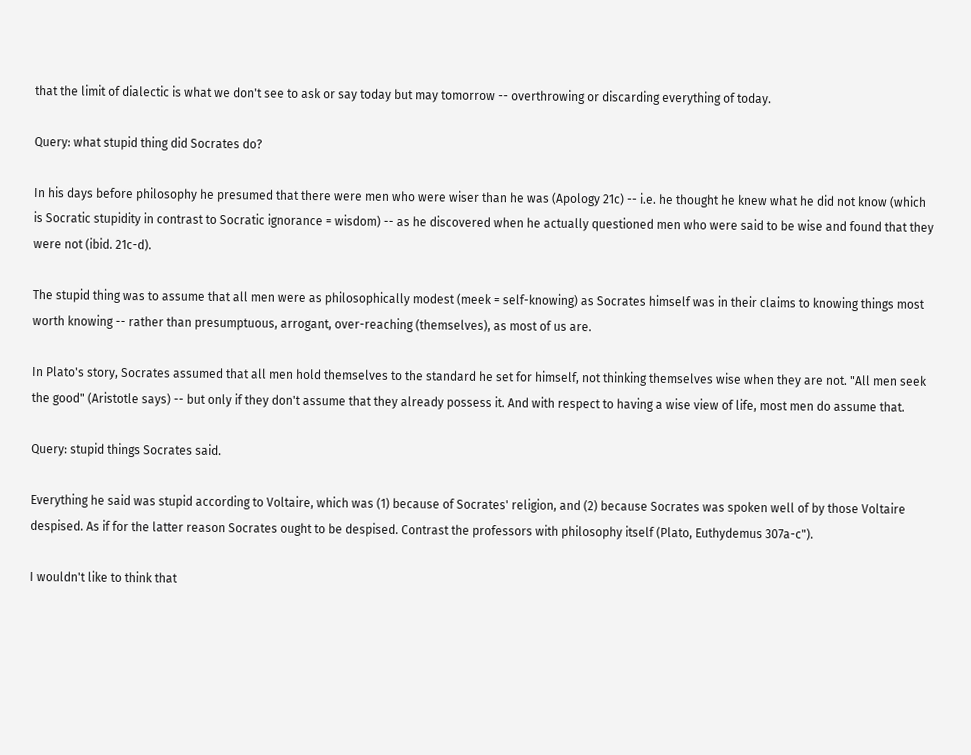that the limit of dialectic is what we don't see to ask or say today but may tomorrow -- overthrowing or discarding everything of today.

Query: what stupid thing did Socrates do?

In his days before philosophy he presumed that there were men who were wiser than he was (Apology 21c) -- i.e. he thought he knew what he did not know (which is Socratic stupidity in contrast to Socratic ignorance = wisdom) -- as he discovered when he actually questioned men who were said to be wise and found that they were not (ibid. 21c-d).

The stupid thing was to assume that all men were as philosophically modest (meek = self-knowing) as Socrates himself was in their claims to knowing things most worth knowing -- rather than presumptuous, arrogant, over-reaching (themselves), as most of us are.

In Plato's story, Socrates assumed that all men hold themselves to the standard he set for himself, not thinking themselves wise when they are not. "All men seek the good" (Aristotle says) -- but only if they don't assume that they already possess it. And with respect to having a wise view of life, most men do assume that.

Query: stupid things Socrates said.

Everything he said was stupid according to Voltaire, which was (1) because of Socrates' religion, and (2) because Socrates was spoken well of by those Voltaire despised. As if for the latter reason Socrates ought to be despised. Contrast the professors with philosophy itself (Plato, Euthydemus 307a-c").

I wouldn't like to think that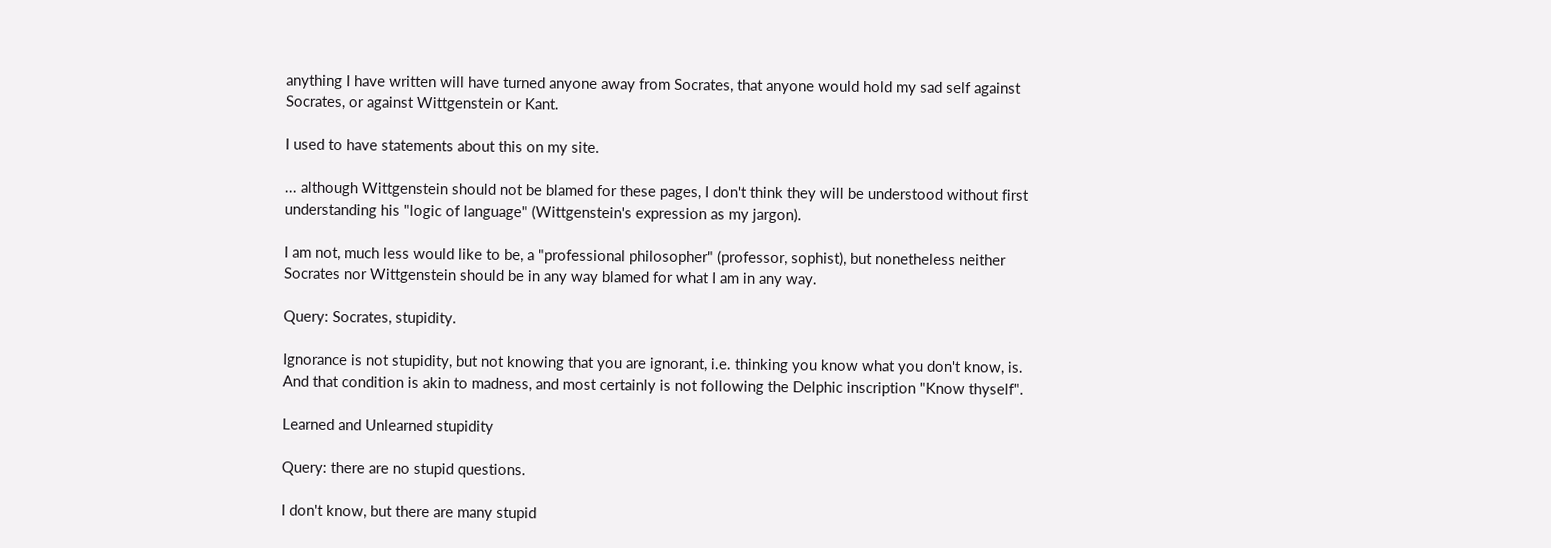anything I have written will have turned anyone away from Socrates, that anyone would hold my sad self against Socrates, or against Wittgenstein or Kant.

I used to have statements about this on my site.

... although Wittgenstein should not be blamed for these pages, I don't think they will be understood without first understanding his "logic of language" (Wittgenstein's expression as my jargon).

I am not, much less would like to be, a "professional philosopher" (professor, sophist), but nonetheless neither Socrates nor Wittgenstein should be in any way blamed for what I am in any way.

Query: Socrates, stupidity.

Ignorance is not stupidity, but not knowing that you are ignorant, i.e. thinking you know what you don't know, is. And that condition is akin to madness, and most certainly is not following the Delphic inscription "Know thyself".

Learned and Unlearned stupidity

Query: there are no stupid questions.

I don't know, but there are many stupid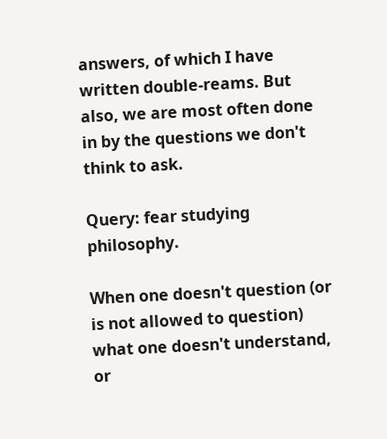answers, of which I have written double-reams. But also, we are most often done in by the questions we don't think to ask.

Query: fear studying philosophy.

When one doesn't question (or is not allowed to question) what one doesn't understand, or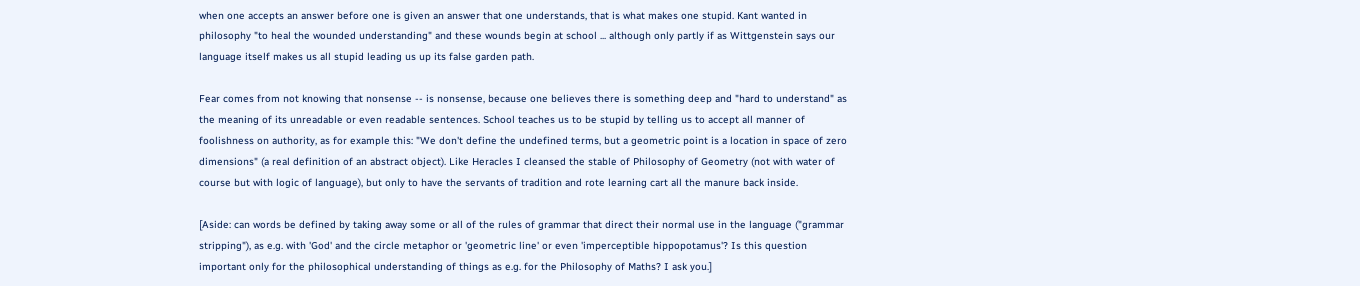when one accepts an answer before one is given an answer that one understands, that is what makes one stupid. Kant wanted in philosophy "to heal the wounded understanding" and these wounds begin at school ... although only partly if as Wittgenstein says our language itself makes us all stupid leading us up its false garden path.

Fear comes from not knowing that nonsense -- is nonsense, because one believes there is something deep and "hard to understand" as the meaning of its unreadable or even readable sentences. School teaches us to be stupid by telling us to accept all manner of foolishness on authority, as for example this: "We don't define the undefined terms, but a geometric point is a location in space of zero dimensions" (a real definition of an abstract object). Like Heracles I cleansed the stable of Philosophy of Geometry (not with water of course but with logic of language), but only to have the servants of tradition and rote learning cart all the manure back inside.

[Aside: can words be defined by taking away some or all of the rules of grammar that direct their normal use in the language ("grammar stripping"), as e.g. with 'God' and the circle metaphor or 'geometric line' or even 'imperceptible hippopotamus'? Is this question important only for the philosophical understanding of things as e.g. for the Philosophy of Maths? I ask you.]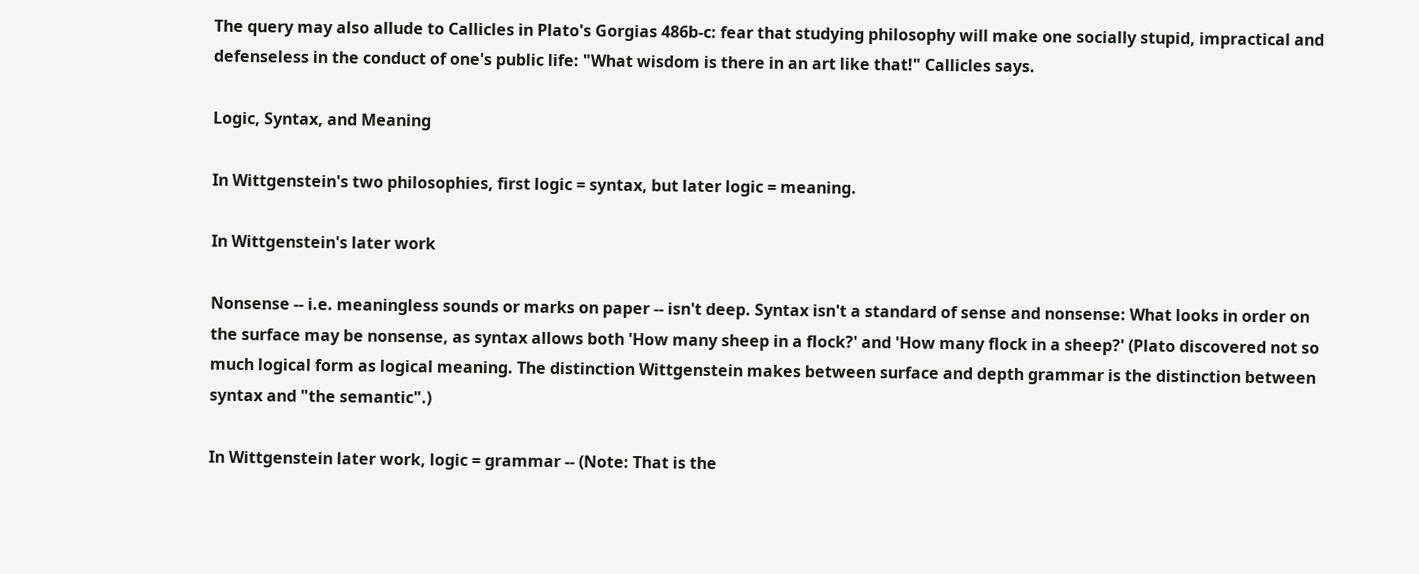The query may also allude to Callicles in Plato's Gorgias 486b-c: fear that studying philosophy will make one socially stupid, impractical and defenseless in the conduct of one's public life: "What wisdom is there in an art like that!" Callicles says.

Logic, Syntax, and Meaning

In Wittgenstein's two philosophies, first logic = syntax, but later logic = meaning.

In Wittgenstein's later work

Nonsense -- i.e. meaningless sounds or marks on paper -- isn't deep. Syntax isn't a standard of sense and nonsense: What looks in order on the surface may be nonsense, as syntax allows both 'How many sheep in a flock?' and 'How many flock in a sheep?' (Plato discovered not so much logical form as logical meaning. The distinction Wittgenstein makes between surface and depth grammar is the distinction between syntax and "the semantic".)

In Wittgenstein later work, logic = grammar -- (Note: That is the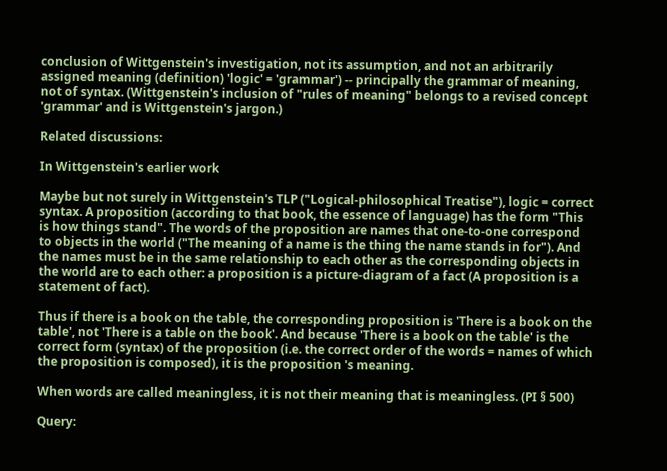conclusion of Wittgenstein's investigation, not its assumption, and not an arbitrarily assigned meaning (definition) 'logic' = 'grammar') -- principally the grammar of meaning, not of syntax. (Wittgenstein's inclusion of "rules of meaning" belongs to a revised concept 'grammar' and is Wittgenstein's jargon.)

Related discussions:

In Wittgenstein's earlier work

Maybe but not surely in Wittgenstein's TLP ("Logical-philosophical Treatise"), logic = correct syntax. A proposition (according to that book, the essence of language) has the form "This is how things stand". The words of the proposition are names that one-to-one correspond to objects in the world ("The meaning of a name is the thing the name stands in for"). And the names must be in the same relationship to each other as the corresponding objects in the world are to each other: a proposition is a picture-diagram of a fact (A proposition is a statement of fact).

Thus if there is a book on the table, the corresponding proposition is 'There is a book on the table', not 'There is a table on the book'. And because 'There is a book on the table' is the correct form (syntax) of the proposition (i.e. the correct order of the words = names of which the proposition is composed), it is the proposition 's meaning.

When words are called meaningless, it is not their meaning that is meaningless. (PI § 500)

Query: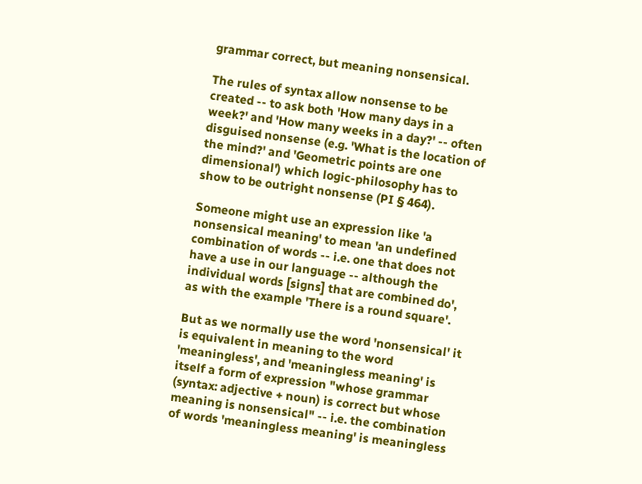grammar correct, but meaning nonsensical.

The rules of syntax allow nonsense to be created -- to ask both 'How many days in a week?' and 'How many weeks in a day?' -- often disguised nonsense (e.g. 'What is the location of the mind?' and 'Geometric points are one dimensional') which logic-philosophy has to show to be outright nonsense (PI § 464).

Someone might use an expression like 'a nonsensical meaning' to mean 'an undefined combination of words -- i.e. one that does not have a use in our language -- although the individual words [signs] that are combined do', as with the example 'There is a round square'.

But as we normally use the word 'nonsensical' it is equivalent in meaning to the word 'meaningless', and 'meaningless meaning' is itself a form of expression "whose grammar (syntax: adjective + noun) is correct but whose meaning is nonsensical" -- i.e. the combination of words 'meaningless meaning' is meaningless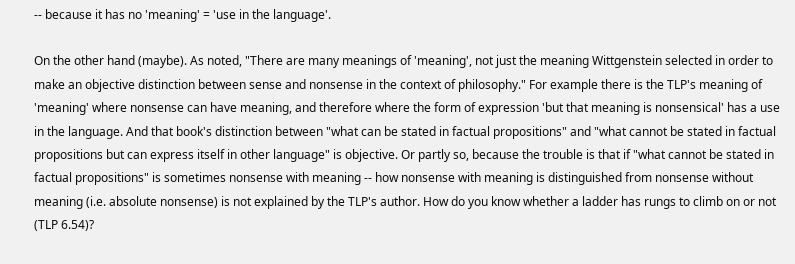-- because it has no 'meaning' = 'use in the language'.

On the other hand (maybe). As noted, "There are many meanings of 'meaning', not just the meaning Wittgenstein selected in order to make an objective distinction between sense and nonsense in the context of philosophy." For example there is the TLP's meaning of 'meaning' where nonsense can have meaning, and therefore where the form of expression 'but that meaning is nonsensical' has a use in the language. And that book's distinction between "what can be stated in factual propositions" and "what cannot be stated in factual propositions but can express itself in other language" is objective. Or partly so, because the trouble is that if "what cannot be stated in factual propositions" is sometimes nonsense with meaning -- how nonsense with meaning is distinguished from nonsense without meaning (i.e. absolute nonsense) is not explained by the TLP's author. How do you know whether a ladder has rungs to climb on or not (TLP 6.54)?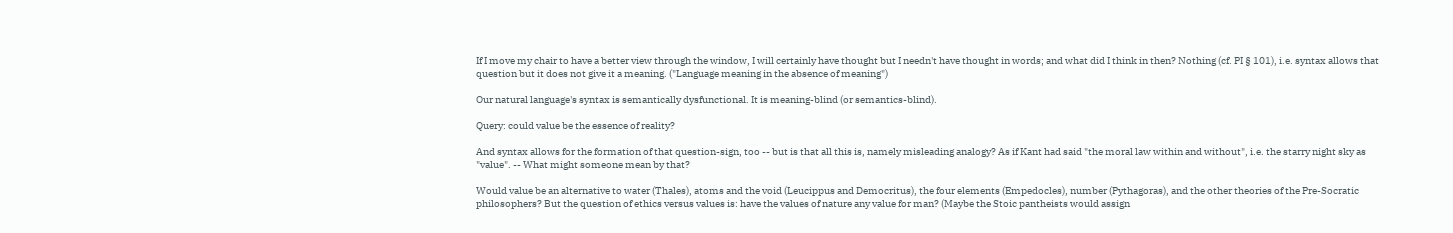If I move my chair to have a better view through the window, I will certainly have thought but I needn't have thought in words; and what did I think in then? Nothing (cf. PI § 101), i.e. syntax allows that question but it does not give it a meaning. ("Language meaning in the absence of meaning")

Our natural language's syntax is semantically dysfunctional. It is meaning-blind (or semantics-blind).

Query: could value be the essence of reality?

And syntax allows for the formation of that question-sign, too -- but is that all this is, namely misleading analogy? As if Kant had said "the moral law within and without", i.e. the starry night sky as "value". -- What might someone mean by that?

Would value be an alternative to water (Thales), atoms and the void (Leucippus and Democritus), the four elements (Empedocles), number (Pythagoras), and the other theories of the Pre-Socratic philosophers? But the question of ethics versus values is: have the values of nature any value for man? (Maybe the Stoic pantheists would assign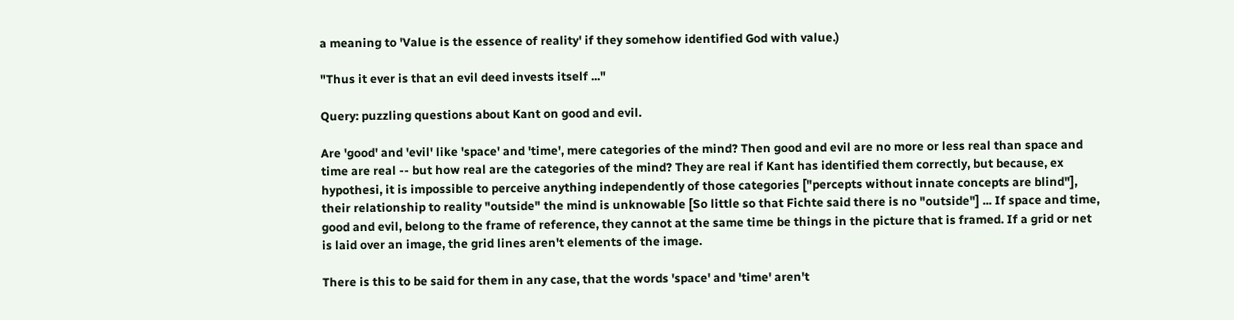a meaning to 'Value is the essence of reality' if they somehow identified God with value.)

"Thus it ever is that an evil deed invests itself ..."

Query: puzzling questions about Kant on good and evil.

Are 'good' and 'evil' like 'space' and 'time', mere categories of the mind? Then good and evil are no more or less real than space and time are real -- but how real are the categories of the mind? They are real if Kant has identified them correctly, but because, ex hypothesi, it is impossible to perceive anything independently of those categories ["percepts without innate concepts are blind"], their relationship to reality "outside" the mind is unknowable [So little so that Fichte said there is no "outside"] ... If space and time, good and evil, belong to the frame of reference, they cannot at the same time be things in the picture that is framed. If a grid or net is laid over an image, the grid lines aren't elements of the image.

There is this to be said for them in any case, that the words 'space' and 'time' aren't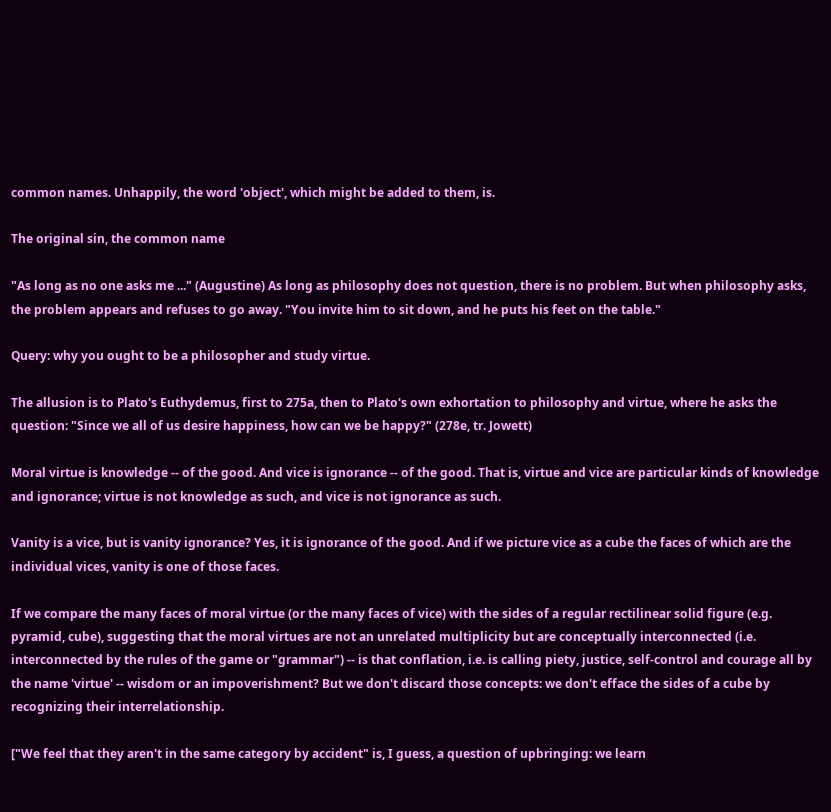common names. Unhappily, the word 'object', which might be added to them, is.

The original sin, the common name

"As long as no one asks me ..." (Augustine) As long as philosophy does not question, there is no problem. But when philosophy asks, the problem appears and refuses to go away. "You invite him to sit down, and he puts his feet on the table."

Query: why you ought to be a philosopher and study virtue.

The allusion is to Plato's Euthydemus, first to 275a, then to Plato's own exhortation to philosophy and virtue, where he asks the question: "Since we all of us desire happiness, how can we be happy?" (278e, tr. Jowett)

Moral virtue is knowledge -- of the good. And vice is ignorance -- of the good. That is, virtue and vice are particular kinds of knowledge and ignorance; virtue is not knowledge as such, and vice is not ignorance as such.

Vanity is a vice, but is vanity ignorance? Yes, it is ignorance of the good. And if we picture vice as a cube the faces of which are the individual vices, vanity is one of those faces.

If we compare the many faces of moral virtue (or the many faces of vice) with the sides of a regular rectilinear solid figure (e.g. pyramid, cube), suggesting that the moral virtues are not an unrelated multiplicity but are conceptually interconnected (i.e. interconnected by the rules of the game or "grammar") -- is that conflation, i.e. is calling piety, justice, self-control and courage all by the name 'virtue' -- wisdom or an impoverishment? But we don't discard those concepts: we don't efface the sides of a cube by recognizing their interrelationship.

["We feel that they aren't in the same category by accident" is, I guess, a question of upbringing: we learn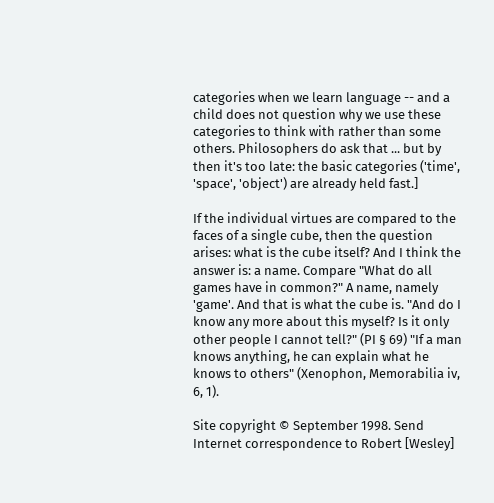categories when we learn language -- and a child does not question why we use these categories to think with rather than some others. Philosophers do ask that ... but by then it's too late: the basic categories ('time', 'space', 'object') are already held fast.]

If the individual virtues are compared to the faces of a single cube, then the question arises: what is the cube itself? And I think the answer is: a name. Compare "What do all games have in common?" A name, namely 'game'. And that is what the cube is. "And do I know any more about this myself? Is it only other people I cannot tell?" (PI § 69) "If a man knows anything, he can explain what he knows to others" (Xenophon, Memorabilia iv, 6, 1).

Site copyright © September 1998. Send Internet correspondence to Robert [Wesley]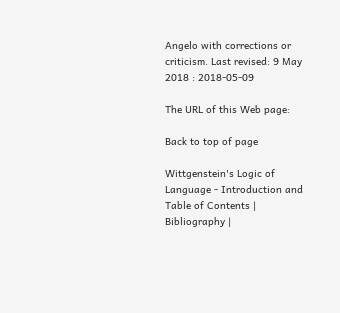Angelo with corrections or criticism. Last revised: 9 May 2018 : 2018-05-09

The URL of this Web page:

Back to top of page

Wittgenstein's Logic of Language - Introduction and Table of Contents | Bibliography |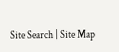Site Search | Site Map